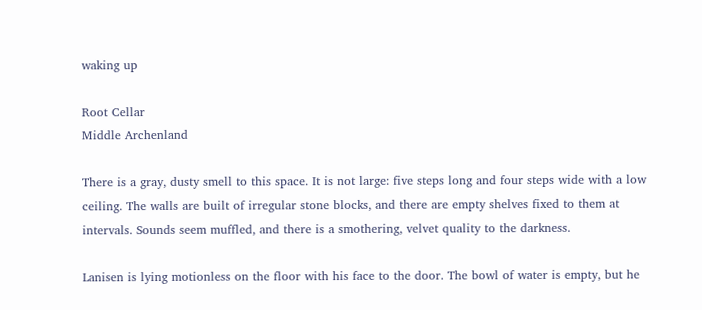waking up

Root Cellar
Middle Archenland

There is a gray, dusty smell to this space. It is not large: five steps long and four steps wide with a low ceiling. The walls are built of irregular stone blocks, and there are empty shelves fixed to them at intervals. Sounds seem muffled, and there is a smothering, velvet quality to the darkness.

Lanisen is lying motionless on the floor with his face to the door. The bowl of water is empty, but he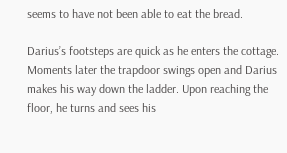seems to have not been able to eat the bread.

Darius’s footsteps are quick as he enters the cottage. Moments later the trapdoor swings open and Darius makes his way down the ladder. Upon reaching the floor, he turns and sees his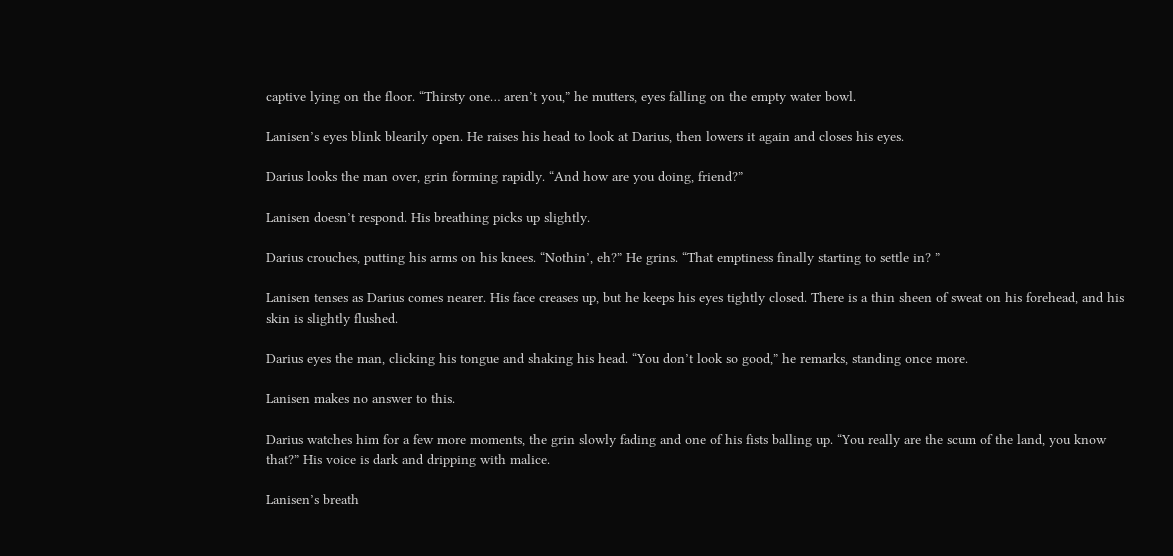captive lying on the floor. “Thirsty one… aren’t you,” he mutters, eyes falling on the empty water bowl.

Lanisen’s eyes blink blearily open. He raises his head to look at Darius, then lowers it again and closes his eyes.

Darius looks the man over, grin forming rapidly. “And how are you doing, friend?”

Lanisen doesn’t respond. His breathing picks up slightly.

Darius crouches, putting his arms on his knees. “Nothin’, eh?” He grins. “That emptiness finally starting to settle in? ”

Lanisen tenses as Darius comes nearer. His face creases up, but he keeps his eyes tightly closed. There is a thin sheen of sweat on his forehead, and his skin is slightly flushed.

Darius eyes the man, clicking his tongue and shaking his head. “You don’t look so good,” he remarks, standing once more.

Lanisen makes no answer to this.

Darius watches him for a few more moments, the grin slowly fading and one of his fists balling up. “You really are the scum of the land, you know that?” His voice is dark and dripping with malice.

Lanisen’s breath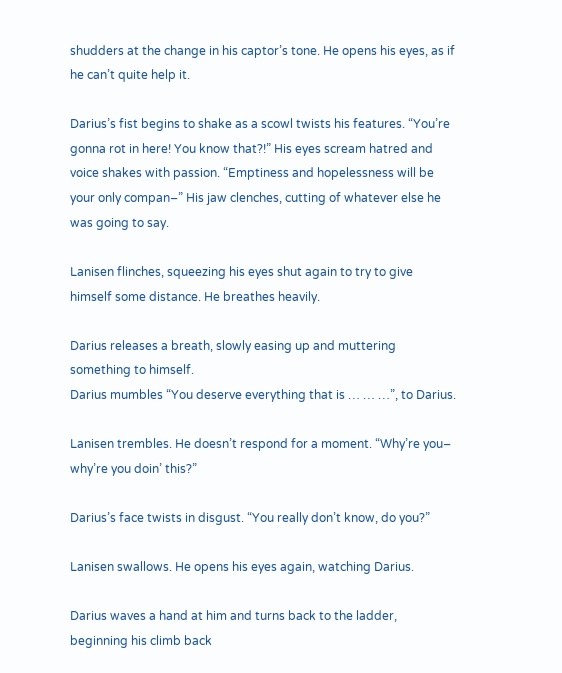shudders at the change in his captor’s tone. He opens his eyes, as if he can’t quite help it.

Darius’s fist begins to shake as a scowl twists his features. “You’re gonna rot in here! You know that?!” His eyes scream hatred and voice shakes with passion. “Emptiness and hopelessness will be your only compan–” His jaw clenches, cutting of whatever else he was going to say.

Lanisen flinches, squeezing his eyes shut again to try to give himself some distance. He breathes heavily.

Darius releases a breath, slowly easing up and muttering something to himself.
Darius mumbles “You deserve everything that is … … …”, to Darius.

Lanisen trembles. He doesn’t respond for a moment. “Why’re you– why’re you doin’ this?”

Darius’s face twists in disgust. “You really don’t know, do you?”

Lanisen swallows. He opens his eyes again, watching Darius.

Darius waves a hand at him and turns back to the ladder, beginning his climb back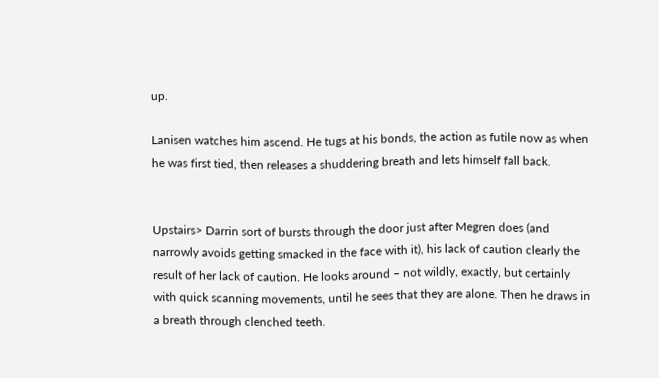up.

Lanisen watches him ascend. He tugs at his bonds, the action as futile now as when he was first tied, then releases a shuddering breath and lets himself fall back.


Upstairs> Darrin sort of bursts through the door just after Megren does (and narrowly avoids getting smacked in the face with it), his lack of caution clearly the result of her lack of caution. He looks around – not wildly, exactly, but certainly with quick scanning movements, until he sees that they are alone. Then he draws in a breath through clenched teeth.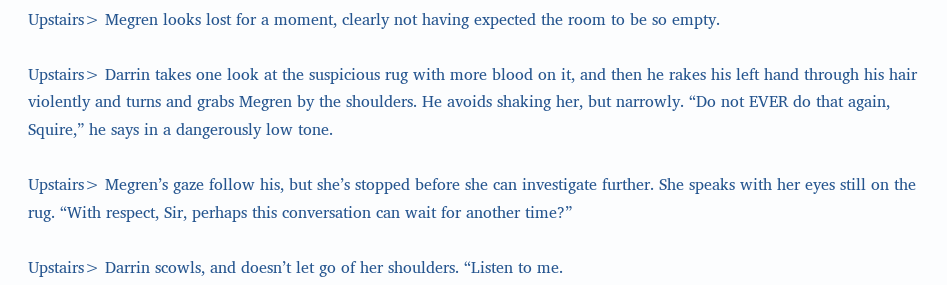Upstairs> Megren looks lost for a moment, clearly not having expected the room to be so empty.

Upstairs> Darrin takes one look at the suspicious rug with more blood on it, and then he rakes his left hand through his hair violently and turns and grabs Megren by the shoulders. He avoids shaking her, but narrowly. “Do not EVER do that again, Squire,” he says in a dangerously low tone.

Upstairs> Megren’s gaze follow his, but she’s stopped before she can investigate further. She speaks with her eyes still on the rug. “With respect, Sir, perhaps this conversation can wait for another time?”

Upstairs> Darrin scowls, and doesn’t let go of her shoulders. “Listen to me.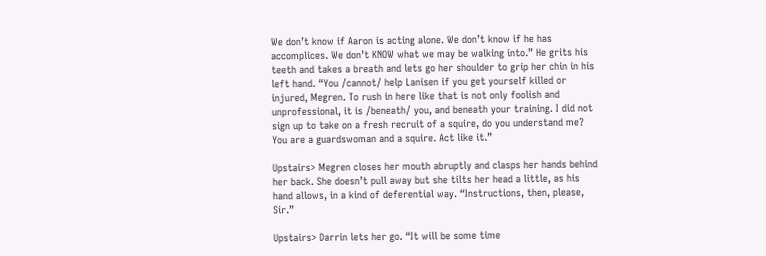We don’t know if Aaron is acting alone. We don’t know if he has accomplices. We don’t KNOW what we may be walking into.” He grits his teeth and takes a breath and lets go her shoulder to grip her chin in his left hand. “You /cannot/ help Lanisen if you get yourself killed or injured, Megren. To rush in here like that is not only foolish and unprofessional, it is /beneath/ you, and beneath your training. I did not sign up to take on a fresh recruit of a squire, do you understand me? You are a guardswoman and a squire. Act like it.”

Upstairs> Megren closes her mouth abruptly and clasps her hands behind her back. She doesn’t pull away but she tilts her head a little, as his hand allows, in a kind of deferential way. “Instructions, then, please, Sir.”

Upstairs> Darrin lets her go. “It will be some time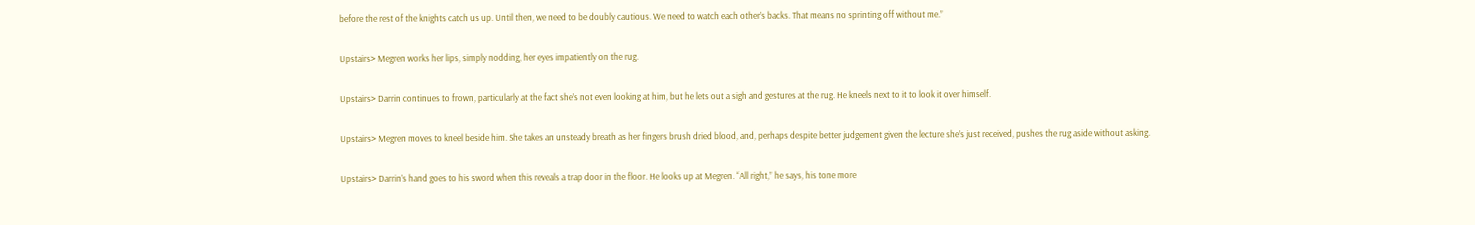before the rest of the knights catch us up. Until then, we need to be doubly cautious. We need to watch each other’s backs. That means no sprinting off without me.”

Upstairs> Megren works her lips, simply nodding, her eyes impatiently on the rug.

Upstairs> Darrin continues to frown, particularly at the fact she’s not even looking at him, but he lets out a sigh and gestures at the rug. He kneels next to it to look it over himself.

Upstairs> Megren moves to kneel beside him. She takes an unsteady breath as her fingers brush dried blood, and, perhaps despite better judgement given the lecture she’s just received, pushes the rug aside without asking.

Upstairs> Darrin’s hand goes to his sword when this reveals a trap door in the floor. He looks up at Megren. “All right,” he says, his tone more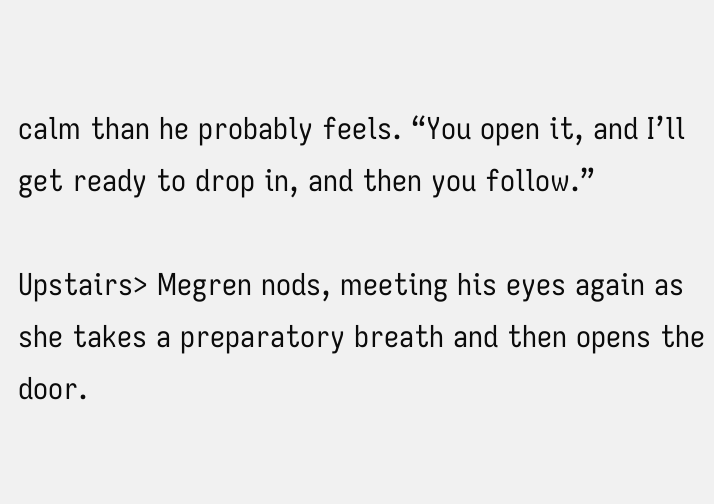calm than he probably feels. “You open it, and I’ll get ready to drop in, and then you follow.”

Upstairs> Megren nods, meeting his eyes again as she takes a preparatory breath and then opens the door.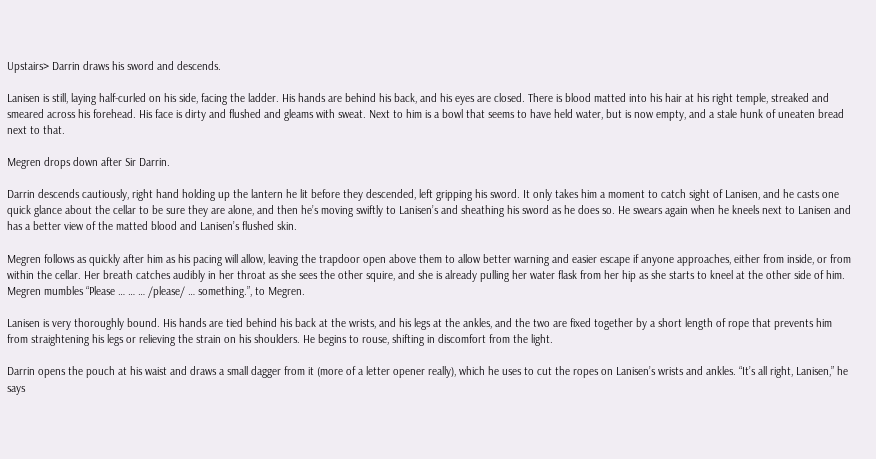Upstairs> Darrin draws his sword and descends.

Lanisen is still, laying half-curled on his side, facing the ladder. His hands are behind his back, and his eyes are closed. There is blood matted into his hair at his right temple, streaked and smeared across his forehead. His face is dirty and flushed and gleams with sweat. Next to him is a bowl that seems to have held water, but is now empty, and a stale hunk of uneaten bread next to that.

Megren drops down after Sir Darrin.

Darrin descends cautiously, right hand holding up the lantern he lit before they descended, left gripping his sword. It only takes him a moment to catch sight of Lanisen, and he casts one quick glance about the cellar to be sure they are alone, and then he’s moving swiftly to Lanisen’s and sheathing his sword as he does so. He swears again when he kneels next to Lanisen and has a better view of the matted blood and Lanisen’s flushed skin.

Megren follows as quickly after him as his pacing will allow, leaving the trapdoor open above them to allow better warning and easier escape if anyone approaches, either from inside, or from within the cellar. Her breath catches audibly in her throat as she sees the other squire, and she is already pulling her water flask from her hip as she starts to kneel at the other side of him.
Megren mumbles “Please … … … /please/ … something.”, to Megren.

Lanisen is very thoroughly bound. His hands are tied behind his back at the wrists, and his legs at the ankles, and the two are fixed together by a short length of rope that prevents him from straightening his legs or relieving the strain on his shoulders. He begins to rouse, shifting in discomfort from the light.

Darrin opens the pouch at his waist and draws a small dagger from it (more of a letter opener really), which he uses to cut the ropes on Lanisen’s wrists and ankles. “It’s all right, Lanisen,” he says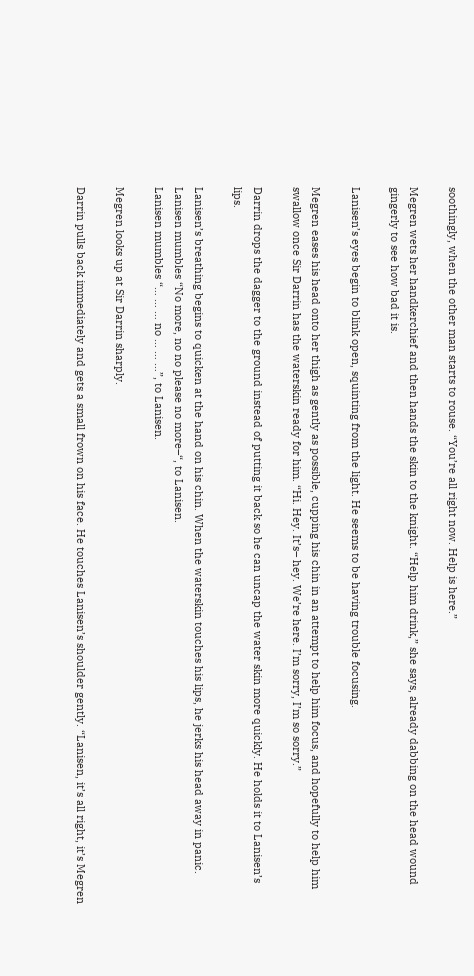soothingly, when the other man starts to rouse. “You’re all right now. Help is here.”

Megren wets her handkerchief and then hands the skin to the knight. “Help him drink,” she says, already dabbing on the head wound gingerly to see how bad it is.

Lanisen’s eyes begin to blink open, squinting from the light. He seems to be having trouble focusing.

Megren eases his head onto her thigh as gently as possible, cupping his chin in an attempt to help him focus, and hopefully to help him swallow once Sir Darrin has the waterskin ready for him. “Hi. Hey. It’s– hey. We’re here. I’m sorry, I’m so sorry.”

Darrin drops the dagger to the ground instead of putting it back so he can uncap the water skin more quickly. He holds it to Lanisen’s lips.

Lanisen’s breathing begins to quicken at the hand on his chin. When the waterskin touches his lips, he jerks his head away in panic.
Lanisen mumbles “No more, no no please no more–“, to Lanisen.
Lanisen mumbles “… … … no … … …”, to Lanisen.

Megren looks up at Sir Darrin sharply.

Darrin pulls back immediately and gets a small frown on his face. He touches Lanisen’s shoulder gently. “Lanisen, it’s all right, it’s Megren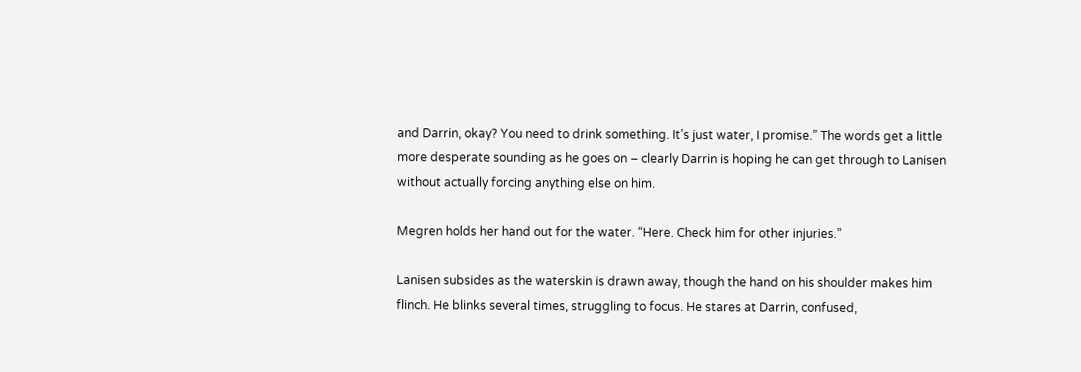and Darrin, okay? You need to drink something. It’s just water, I promise.” The words get a little more desperate sounding as he goes on – clearly Darrin is hoping he can get through to Lanisen without actually forcing anything else on him.

Megren holds her hand out for the water. “Here. Check him for other injuries.”

Lanisen subsides as the waterskin is drawn away, though the hand on his shoulder makes him flinch. He blinks several times, struggling to focus. He stares at Darrin, confused,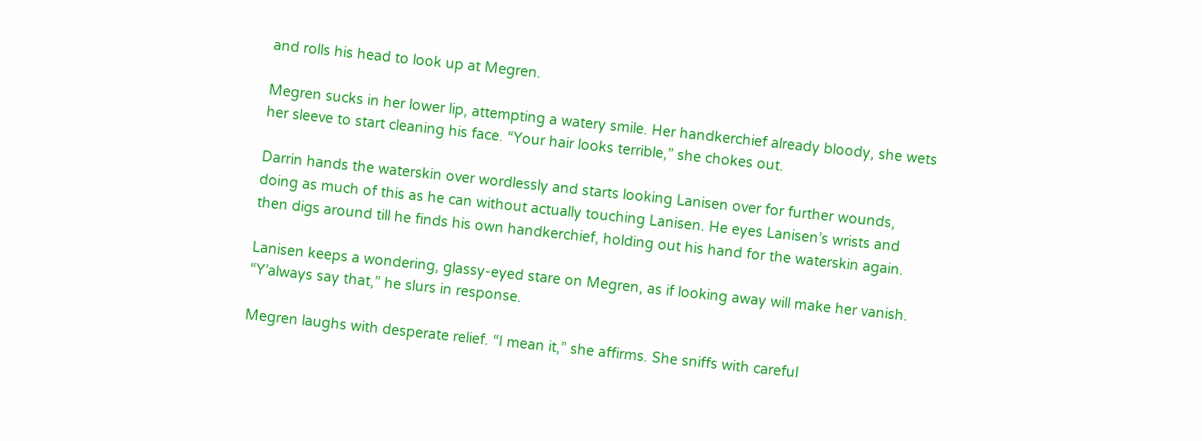and rolls his head to look up at Megren.

Megren sucks in her lower lip, attempting a watery smile. Her handkerchief already bloody, she wets her sleeve to start cleaning his face. “Your hair looks terrible,” she chokes out.

Darrin hands the waterskin over wordlessly and starts looking Lanisen over for further wounds, doing as much of this as he can without actually touching Lanisen. He eyes Lanisen’s wrists and then digs around till he finds his own handkerchief, holding out his hand for the waterskin again.

Lanisen keeps a wondering, glassy-eyed stare on Megren, as if looking away will make her vanish. “Y’always say that,” he slurs in response.

Megren laughs with desperate relief. “I mean it,” she affirms. She sniffs with careful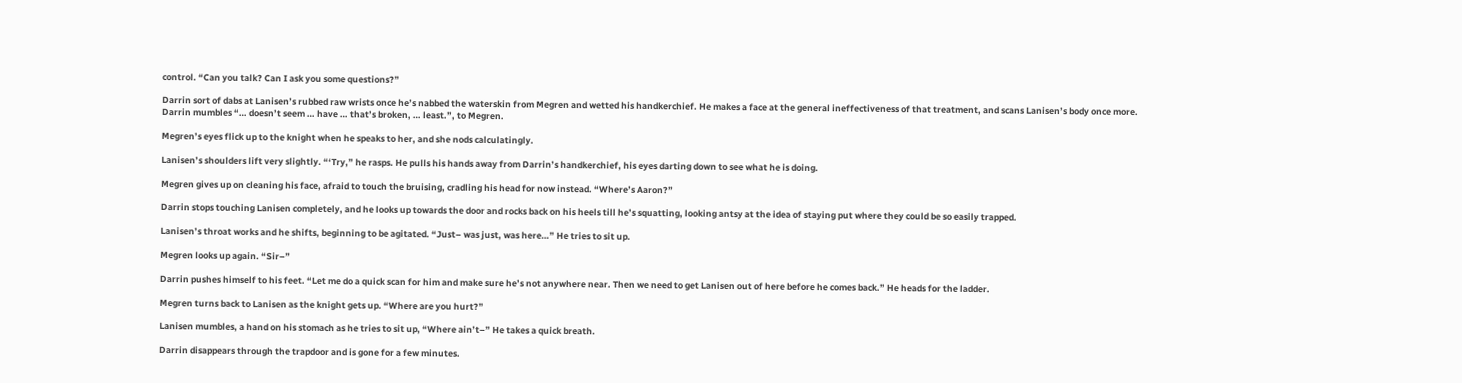control. “Can you talk? Can I ask you some questions?”

Darrin sort of dabs at Lanisen’s rubbed raw wrists once he’s nabbed the waterskin from Megren and wetted his handkerchief. He makes a face at the general ineffectiveness of that treatment, and scans Lanisen’s body once more.
Darrin mumbles “… doesn’t seem … have … that’s broken, … least.”, to Megren.

Megren’s eyes flick up to the knight when he speaks to her, and she nods calculatingly.

Lanisen’s shoulders lift very slightly. “‘Try,” he rasps. He pulls his hands away from Darrin’s handkerchief, his eyes darting down to see what he is doing.

Megren gives up on cleaning his face, afraid to touch the bruising, cradling his head for now instead. “Where’s Aaron?”

Darrin stops touching Lanisen completely, and he looks up towards the door and rocks back on his heels till he’s squatting, looking antsy at the idea of staying put where they could be so easily trapped.

Lanisen’s throat works and he shifts, beginning to be agitated. “Just– was just, was here…” He tries to sit up.

Megren looks up again. “Sir–”

Darrin pushes himself to his feet. “Let me do a quick scan for him and make sure he’s not anywhere near. Then we need to get Lanisen out of here before he comes back.” He heads for the ladder.

Megren turns back to Lanisen as the knight gets up. “Where are you hurt?”

Lanisen mumbles, a hand on his stomach as he tries to sit up, “Where ain’t–” He takes a quick breath.

Darrin disappears through the trapdoor and is gone for a few minutes.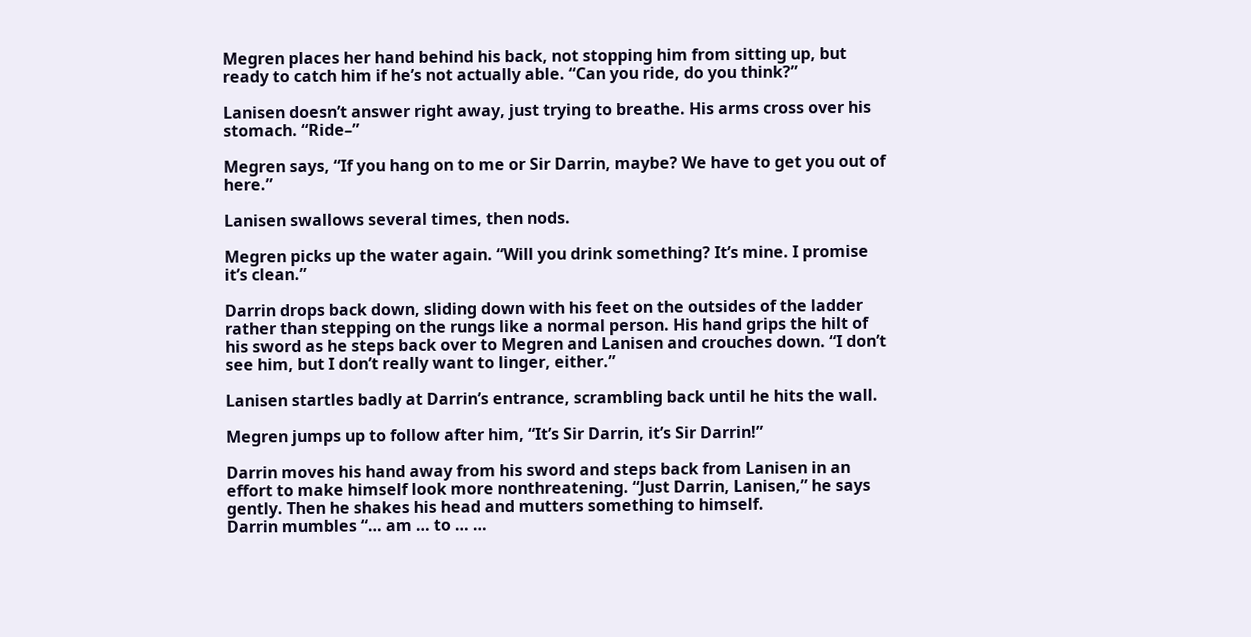Megren places her hand behind his back, not stopping him from sitting up, but ready to catch him if he’s not actually able. “Can you ride, do you think?”

Lanisen doesn’t answer right away, just trying to breathe. His arms cross over his stomach. “Ride–”

Megren says, “If you hang on to me or Sir Darrin, maybe? We have to get you out of here.”

Lanisen swallows several times, then nods.

Megren picks up the water again. “Will you drink something? It’s mine. I promise it’s clean.”

Darrin drops back down, sliding down with his feet on the outsides of the ladder rather than stepping on the rungs like a normal person. His hand grips the hilt of his sword as he steps back over to Megren and Lanisen and crouches down. “I don’t see him, but I don’t really want to linger, either.”

Lanisen startles badly at Darrin’s entrance, scrambling back until he hits the wall.

Megren jumps up to follow after him, “It’s Sir Darrin, it’s Sir Darrin!”

Darrin moves his hand away from his sword and steps back from Lanisen in an effort to make himself look more nonthreatening. “Just Darrin, Lanisen,” he says gently. Then he shakes his head and mutters something to himself.
Darrin mumbles “… am … to … …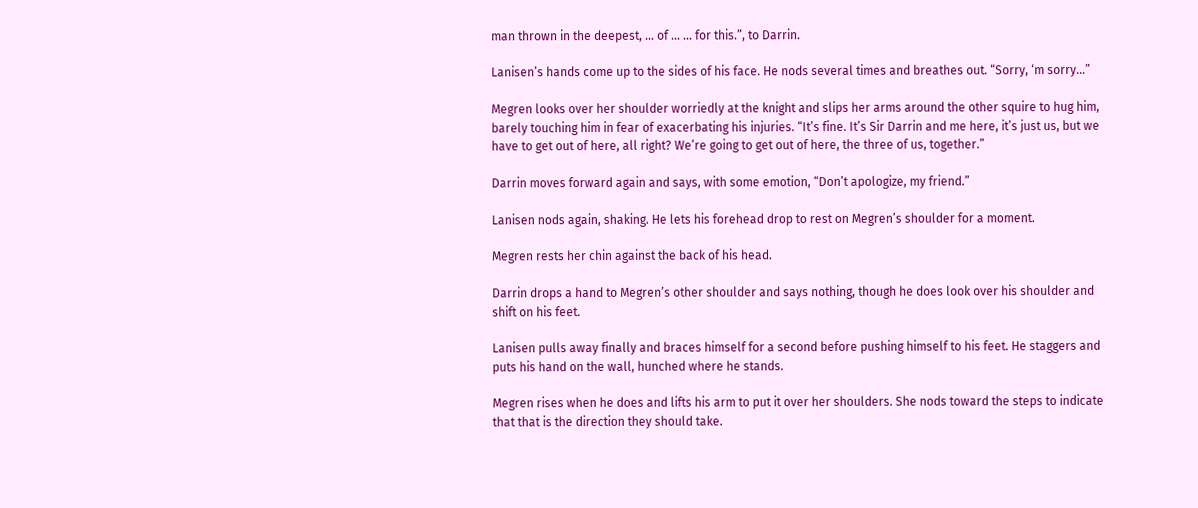man thrown in the deepest, … of … … for this.”, to Darrin.

Lanisen’s hands come up to the sides of his face. He nods several times and breathes out. “Sorry, ‘m sorry…”

Megren looks over her shoulder worriedly at the knight and slips her arms around the other squire to hug him, barely touching him in fear of exacerbating his injuries. “It’s fine. It’s Sir Darrin and me here, it’s just us, but we have to get out of here, all right? We’re going to get out of here, the three of us, together.”

Darrin moves forward again and says, with some emotion, “Don’t apologize, my friend.”

Lanisen nods again, shaking. He lets his forehead drop to rest on Megren’s shoulder for a moment.

Megren rests her chin against the back of his head.

Darrin drops a hand to Megren’s other shoulder and says nothing, though he does look over his shoulder and shift on his feet.

Lanisen pulls away finally and braces himself for a second before pushing himself to his feet. He staggers and puts his hand on the wall, hunched where he stands.

Megren rises when he does and lifts his arm to put it over her shoulders. She nods toward the steps to indicate that that is the direction they should take.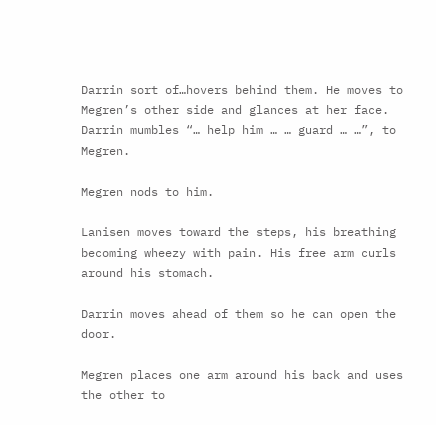Darrin sort of…hovers behind them. He moves to Megren’s other side and glances at her face.
Darrin mumbles “… help him … … guard … …”, to Megren.

Megren nods to him.

Lanisen moves toward the steps, his breathing becoming wheezy with pain. His free arm curls around his stomach.

Darrin moves ahead of them so he can open the door.

Megren places one arm around his back and uses the other to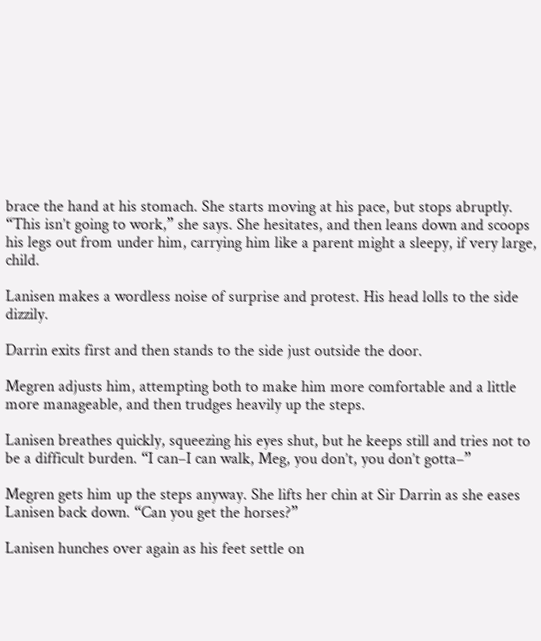brace the hand at his stomach. She starts moving at his pace, but stops abruptly. “This isn’t going to work,” she says. She hesitates, and then leans down and scoops his legs out from under him, carrying him like a parent might a sleepy, if very large, child.

Lanisen makes a wordless noise of surprise and protest. His head lolls to the side dizzily.

Darrin exits first and then stands to the side just outside the door.

Megren adjusts him, attempting both to make him more comfortable and a little more manageable, and then trudges heavily up the steps.

Lanisen breathes quickly, squeezing his eyes shut, but he keeps still and tries not to be a difficult burden. “I can–I can walk, Meg, you don’t, you don’t gotta–”

Megren gets him up the steps anyway. She lifts her chin at Sir Darrin as she eases Lanisen back down. “Can you get the horses?”

Lanisen hunches over again as his feet settle on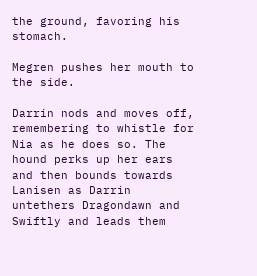the ground, favoring his stomach.

Megren pushes her mouth to the side.

Darrin nods and moves off, remembering to whistle for Nia as he does so. The hound perks up her ears and then bounds towards Lanisen as Darrin untethers Dragondawn and Swiftly and leads them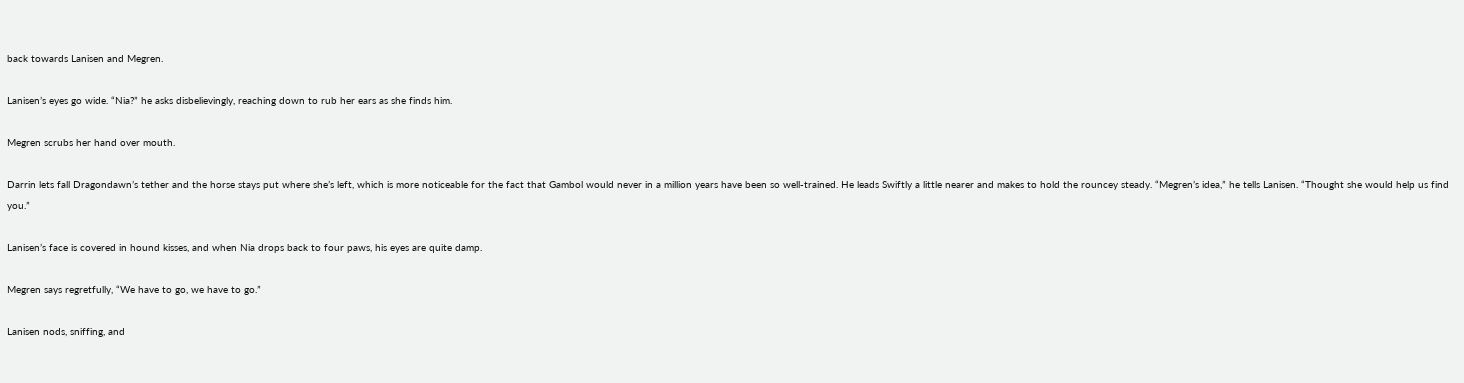back towards Lanisen and Megren.

Lanisen’s eyes go wide. “Nia?” he asks disbelievingly, reaching down to rub her ears as she finds him.

Megren scrubs her hand over mouth.

Darrin lets fall Dragondawn’s tether and the horse stays put where she’s left, which is more noticeable for the fact that Gambol would never in a million years have been so well-trained. He leads Swiftly a little nearer and makes to hold the rouncey steady. “Megren’s idea,” he tells Lanisen. “Thought she would help us find you.”

Lanisen’s face is covered in hound kisses, and when Nia drops back to four paws, his eyes are quite damp.

Megren says regretfully, “We have to go, we have to go.”

Lanisen nods, sniffing, and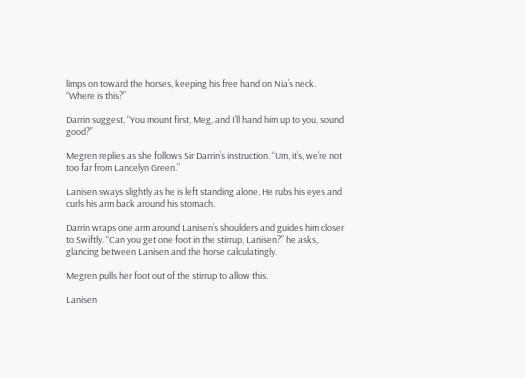limps on toward the horses, keeping his free hand on Nia’s neck. “Where is this?”

Darrin suggest, “You mount first, Meg, and I’ll hand him up to you, sound good?”

Megren replies as she follows Sir Darrin’s instruction. “Um, it’s, we’re not too far from Lancelyn Green.”

Lanisen sways slightly as he is left standing alone. He rubs his eyes and curls his arm back around his stomach.

Darrin wraps one arm around Lanisen’s shoulders and guides him closer to Swiftly. “Can you get one foot in the stirrup, Lanisen?” he asks, glancing between Lanisen and the horse calculatingly.

Megren pulls her foot out of the stirrup to allow this.

Lanisen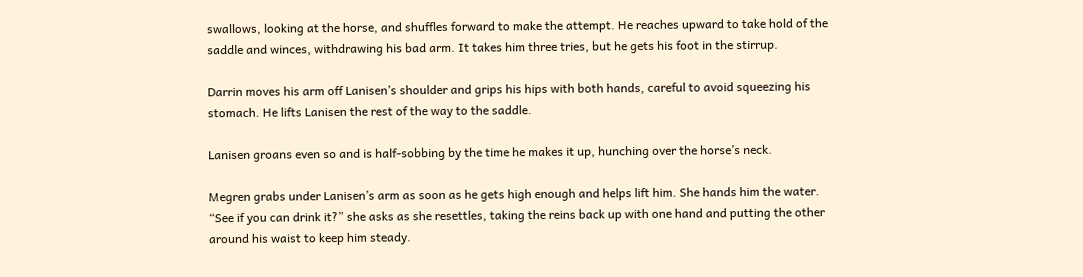swallows, looking at the horse, and shuffles forward to make the attempt. He reaches upward to take hold of the saddle and winces, withdrawing his bad arm. It takes him three tries, but he gets his foot in the stirrup.

Darrin moves his arm off Lanisen’s shoulder and grips his hips with both hands, careful to avoid squeezing his stomach. He lifts Lanisen the rest of the way to the saddle.

Lanisen groans even so and is half-sobbing by the time he makes it up, hunching over the horse’s neck.

Megren grabs under Lanisen’s arm as soon as he gets high enough and helps lift him. She hands him the water. “See if you can drink it?” she asks as she resettles, taking the reins back up with one hand and putting the other around his waist to keep him steady.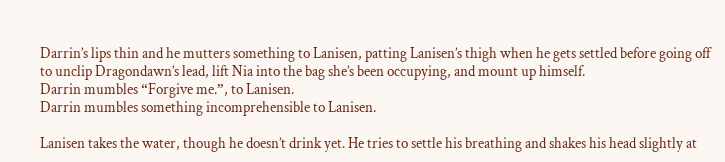Darrin’s lips thin and he mutters something to Lanisen, patting Lanisen’s thigh when he gets settled before going off to unclip Dragondawn’s lead, lift Nia into the bag she’s been occupying, and mount up himself.
Darrin mumbles “Forgive me.”, to Lanisen.
Darrin mumbles something incomprehensible to Lanisen.

Lanisen takes the water, though he doesn’t drink yet. He tries to settle his breathing and shakes his head slightly at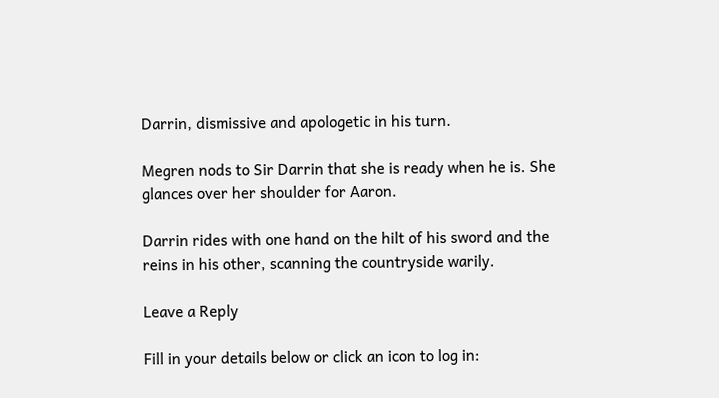Darrin, dismissive and apologetic in his turn.

Megren nods to Sir Darrin that she is ready when he is. She glances over her shoulder for Aaron.

Darrin rides with one hand on the hilt of his sword and the reins in his other, scanning the countryside warily.

Leave a Reply

Fill in your details below or click an icon to log in: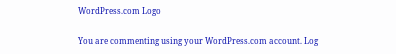WordPress.com Logo

You are commenting using your WordPress.com account. Log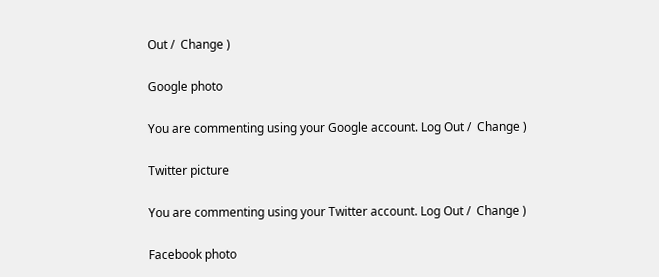Out /  Change )

Google photo

You are commenting using your Google account. Log Out /  Change )

Twitter picture

You are commenting using your Twitter account. Log Out /  Change )

Facebook photo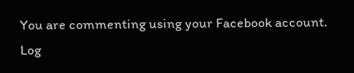You are commenting using your Facebook account. Log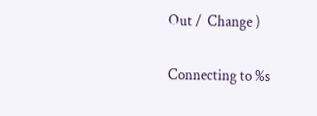Out /  Change )

Connecting to %s